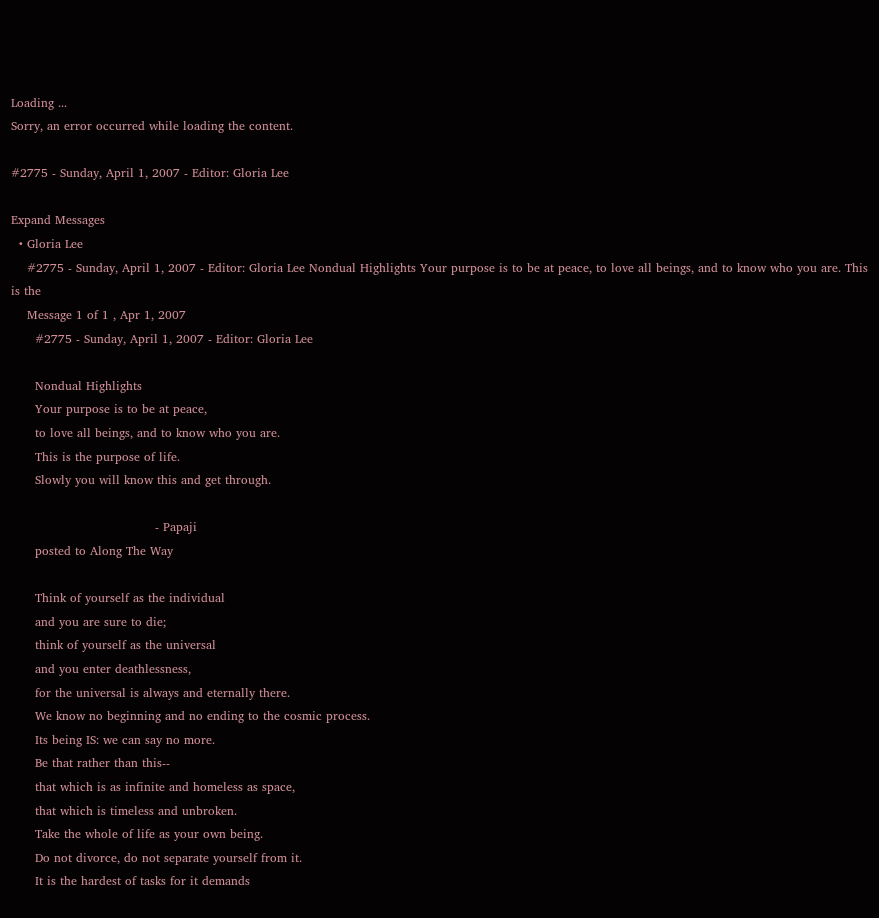Loading ...
Sorry, an error occurred while loading the content.

#2775 - Sunday, April 1, 2007 - Editor: Gloria Lee

Expand Messages
  • Gloria Lee
    #2775 - Sunday, April 1, 2007 - Editor: Gloria Lee Nondual Highlights Your purpose is to be at peace, to love all beings, and to know who you are. This is the
    Message 1 of 1 , Apr 1, 2007
      #2775 - Sunday, April 1, 2007 - Editor: Gloria Lee

      Nondual Highlights
      Your purpose is to be at peace,
      to love all beings, and to know who you are.
      This is the purpose of life.
      Slowly you will know this and get through.

                                    - Papaji
      posted to Along The Way

      Think of yourself as the individual
      and you are sure to die;
      think of yourself as the universal
      and you enter deathlessness,
      for the universal is always and eternally there.
      We know no beginning and no ending to the cosmic process.
      Its being IS: we can say no more.
      Be that rather than this--
      that which is as infinite and homeless as space,
      that which is timeless and unbroken.
      Take the whole of life as your own being.
      Do not divorce, do not separate yourself from it.
      It is the hardest of tasks for it demands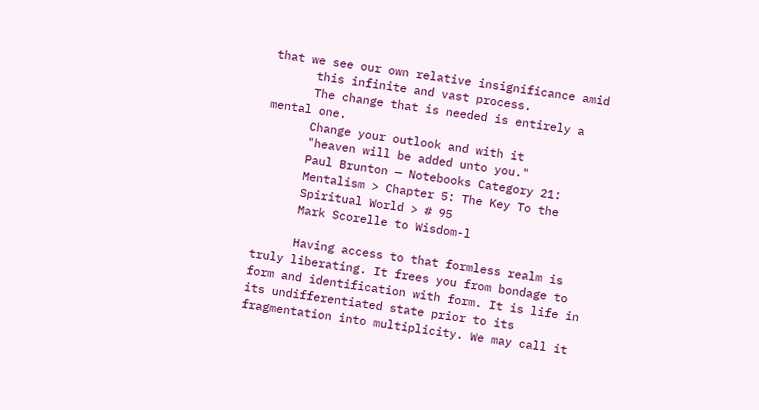that we see our own relative insignificance amid
      this infinite and vast process.
      The change that is needed is entirely a mental one.
      Change your outlook and with it
      "heaven will be added unto you."
      Paul Brunton — Notebooks Category 21:
      Mentalism > Chapter 5: The Key To the
      Spiritual World > # 95
      Mark Scorelle to Wisdom-l

      Having access to that formless realm is truly liberating. It frees you from bondage to form and identification with form. It is life in its undifferentiated state prior to its fragmentation into multiplicity. We may call it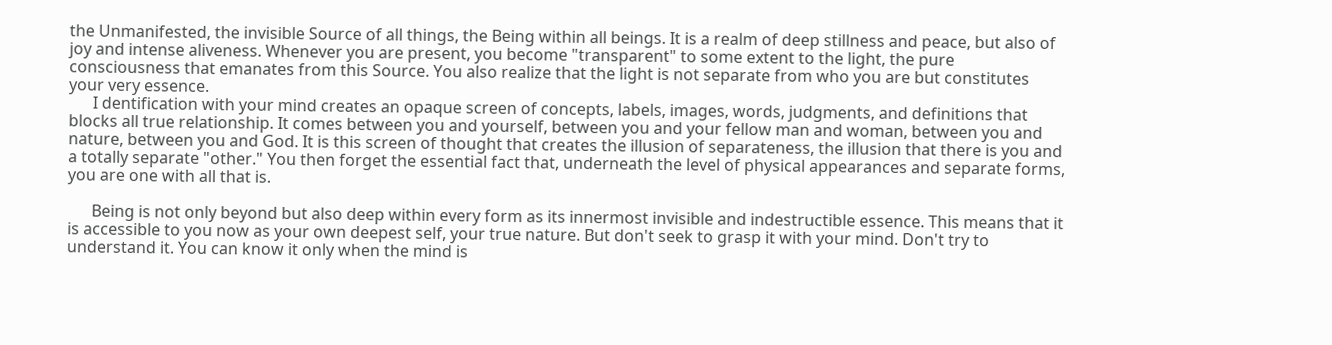the Unmanifested, the invisible Source of all things, the Being within all beings. It is a realm of deep stillness and peace, but also of joy and intense aliveness. Whenever you are present, you become "transparent" to some extent to the light, the pure consciousness that emanates from this Source. You also realize that the light is not separate from who you are but constitutes your very essence.
      I dentification with your mind creates an opaque screen of concepts, labels, images, words, judgments, and definitions that blocks all true relationship. It comes between you and yourself, between you and your fellow man and woman, between you and nature, between you and God. It is this screen of thought that creates the illusion of separateness, the illusion that there is you and a totally separate "other." You then forget the essential fact that, underneath the level of physical appearances and separate forms, you are one with all that is.

      Being is not only beyond but also deep within every form as its innermost invisible and indestructible essence. This means that it is accessible to you now as your own deepest self, your true nature. But don't seek to grasp it with your mind. Don't try to understand it. You can know it only when the mind is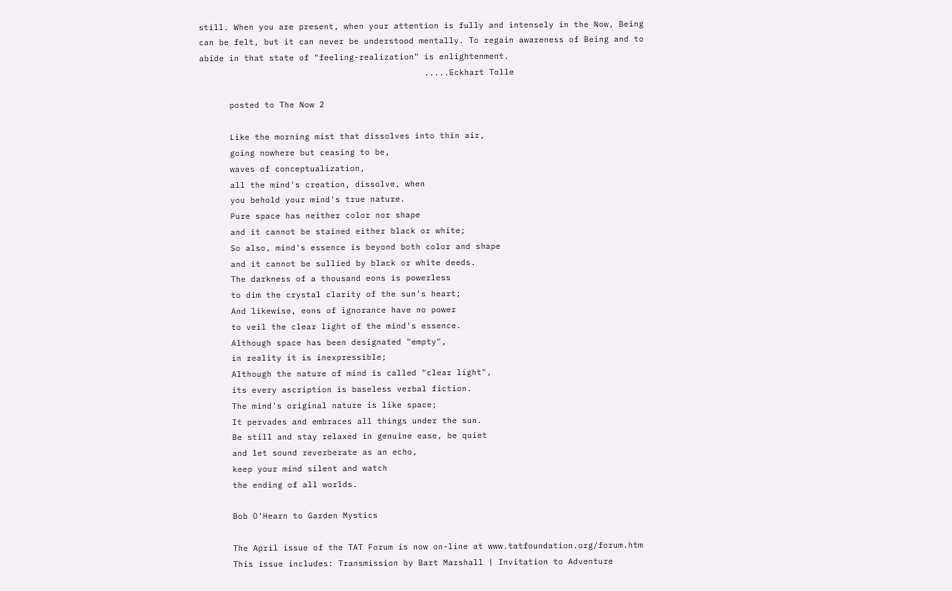still. When you are present, when your attention is fully and intensely in the Now, Being can be felt, but it can never be understood mentally. To regain awareness of Being and to abide in that state of "feeling-realization" is enlightenment.
                                             .....Eckhart Tolle

      posted to The Now 2

      Like the morning mist that dissolves into thin air,
      going nowhere but ceasing to be,
      waves of conceptualization,
      all the mind's creation, dissolve, when
      you behold your mind's true nature.
      Pure space has neither color nor shape
      and it cannot be stained either black or white;
      So also, mind's essence is beyond both color and shape
      and it cannot be sullied by black or white deeds.
      The darkness of a thousand eons is powerless
      to dim the crystal clarity of the sun's heart;
      And likewise, eons of ignorance have no power
      to veil the clear light of the mind's essence.
      Although space has been designated "empty",
      in reality it is inexpressible;
      Although the nature of mind is called "clear light",
      its every ascription is baseless verbal fiction.
      The mind's original nature is like space;
      It pervades and embraces all things under the sun.
      Be still and stay relaxed in genuine ease, be quiet
      and let sound reverberate as an echo,
      keep your mind silent and watch
      the ending of all worlds.

      Bob O'Hearn to Garden Mystics

      The April issue of the TAT Forum is now on-line at www.tatfoundation.org/forum.htm
      This issue includes: Transmission by Bart Marshall | Invitation to Adventure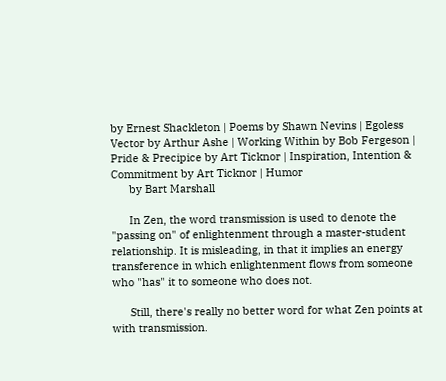by Ernest Shackleton | Poems by Shawn Nevins | Egoless Vector by Arthur Ashe | Working Within by Bob Fergeson | Pride & Precipice by Art Ticknor | Inspiration, Intention & Commitment by Art Ticknor | Humor
      by Bart Marshall

      In Zen, the word transmission is used to denote the "passing on" of enlightenment through a master-student relationship. It is misleading, in that it implies an energy transference in which enlightenment flows from someone who "has" it to someone who does not.

      Still, there's really no better word for what Zen points at with transmission.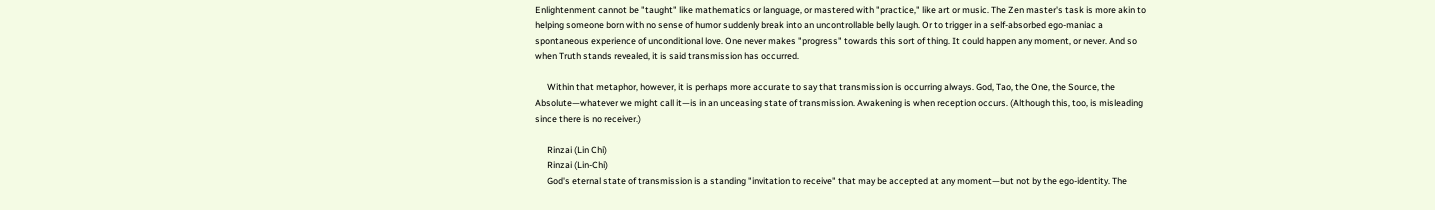Enlightenment cannot be "taught" like mathematics or language, or mastered with "practice," like art or music. The Zen master's task is more akin to helping someone born with no sense of humor suddenly break into an uncontrollable belly laugh. Or to trigger in a self-absorbed ego-maniac a spontaneous experience of unconditional love. One never makes "progress" towards this sort of thing. It could happen any moment, or never. And so when Truth stands revealed, it is said transmission has occurred.

      Within that metaphor, however, it is perhaps more accurate to say that transmission is occurring always. God, Tao, the One, the Source, the Absolute—whatever we might call it—is in an unceasing state of transmission. Awakening is when reception occurs. (Although this, too, is misleading since there is no receiver.)

      Rinzai (Lin Chi)
      Rinzai (Lin-Chi)
      God's eternal state of transmission is a standing "invitation to receive" that may be accepted at any moment—but not by the ego-identity. The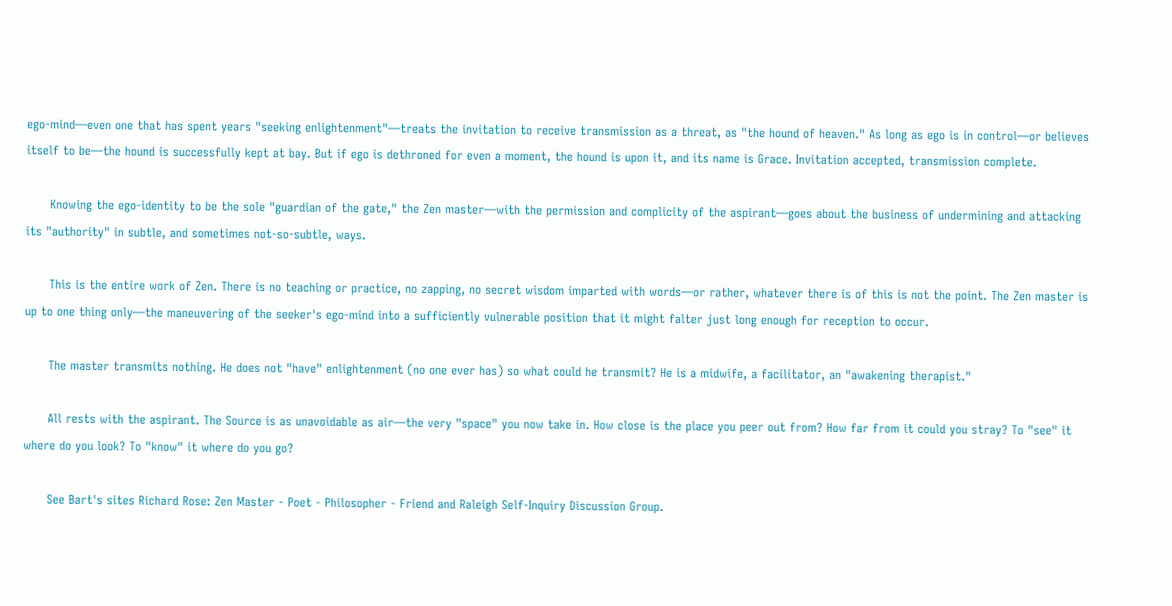ego-mind—even one that has spent years "seeking enlightenment"—treats the invitation to receive transmission as a threat, as "the hound of heaven." As long as ego is in control—or believes itself to be—the hound is successfully kept at bay. But if ego is dethroned for even a moment, the hound is upon it, and its name is Grace. Invitation accepted, transmission complete.

      Knowing the ego-identity to be the sole "guardian of the gate," the Zen master—with the permission and complicity of the aspirant—goes about the business of undermining and attacking its "authority" in subtle, and sometimes not-so-subtle, ways.

      This is the entire work of Zen. There is no teaching or practice, no zapping, no secret wisdom imparted with words—or rather, whatever there is of this is not the point. The Zen master is up to one thing only—the maneuvering of the seeker's ego-mind into a sufficiently vulnerable position that it might falter just long enough for reception to occur.

      The master transmits nothing. He does not "have" enlightenment (no one ever has) so what could he transmit? He is a midwife, a facilitator, an "awakening therapist."

      All rests with the aspirant. The Source is as unavoidable as air—the very "space" you now take in. How close is the place you peer out from? How far from it could you stray? To "see" it where do you look? To "know" it where do you go?

      See Bart's sites Richard Rose: Zen Master - Poet - Philosopher - Friend and Raleigh Self-Inquiry Discussion Group.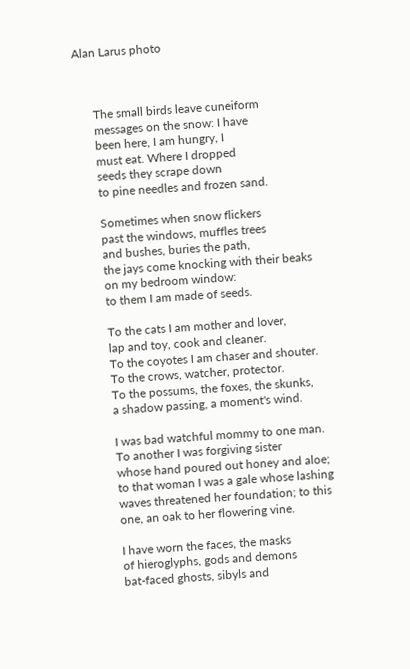Alan Larus photo



      The small birds leave cuneiform
      messages on the snow: I have
      been here, I am hungry, I
      must eat. Where I dropped
      seeds they scrape down
      to pine needles and frozen sand.

      Sometimes when snow flickers
      past the windows, muffles trees
      and bushes, buries the path,
      the jays come knocking with their beaks
      on my bedroom window:
      to them I am made of seeds.

      To the cats I am mother and lover,
      lap and toy, cook and cleaner.
      To the coyotes I am chaser and shouter.
      To the crows, watcher, protector.
      To the possums, the foxes, the skunks,
      a shadow passing, a moment's wind.

      I was bad watchful mommy to one man.
      To another I was forgiving sister
      whose hand poured out honey and aloe;
      to that woman I was a gale whose lashing
      waves threatened her foundation; to this
      one, an oak to her flowering vine.

      I have worn the faces, the masks
      of hieroglyphs, gods and demons
      bat-faced ghosts, sibyls and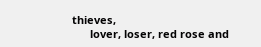thieves,
      lover, loser, red rose and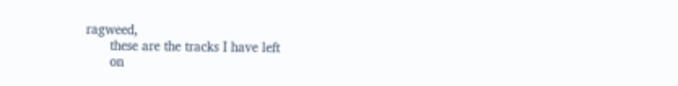ragweed,
      these are the tracks I have left
      on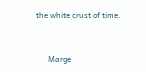the white crust of time.


      Marge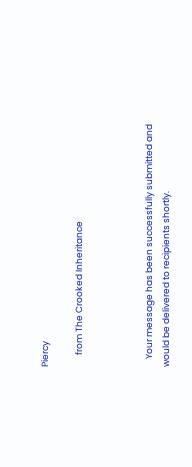Piercy

      from The Crooked Inheritance



    Your message has been successfully submitted and would be delivered to recipients shortly.